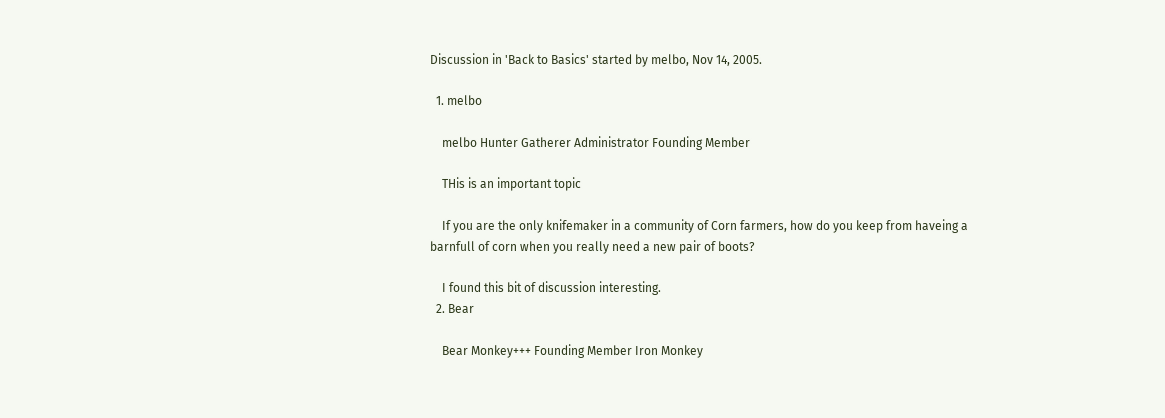Discussion in 'Back to Basics' started by melbo, Nov 14, 2005.

  1. melbo

    melbo Hunter Gatherer Administrator Founding Member

    THis is an important topic

    If you are the only knifemaker in a community of Corn farmers, how do you keep from haveing a barnfull of corn when you really need a new pair of boots?

    I found this bit of discussion interesting.
  2. Bear

    Bear Monkey+++ Founding Member Iron Monkey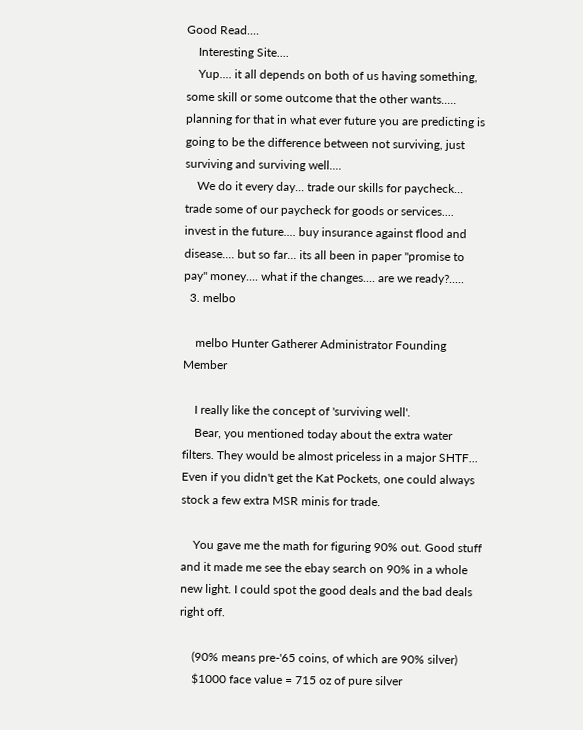Good Read....
    Interesting Site....
    Yup.... it all depends on both of us having something, some skill or some outcome that the other wants..... planning for that in what ever future you are predicting is going to be the difference between not surviving, just surviving and surviving well....
    We do it every day... trade our skills for paycheck... trade some of our paycheck for goods or services.... invest in the future.... buy insurance against flood and disease.... but so far... its all been in paper "promise to pay" money.... what if the changes.... are we ready?.....
  3. melbo

    melbo Hunter Gatherer Administrator Founding Member

    I really like the concept of 'surviving well'.
    Bear, you mentioned today about the extra water filters. They would be almost priceless in a major SHTF... Even if you didn't get the Kat Pockets, one could always stock a few extra MSR minis for trade.

    You gave me the math for figuring 90% out. Good stuff and it made me see the ebay search on 90% in a whole new light. I could spot the good deals and the bad deals right off.

    (90% means pre-'65 coins, of which are 90% silver)
    $1000 face value = 715 oz of pure silver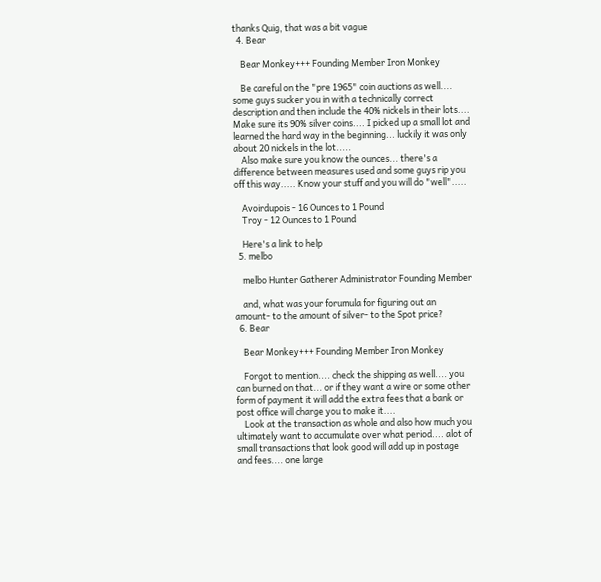thanks Quig, that was a bit vague
  4. Bear

    Bear Monkey+++ Founding Member Iron Monkey

    Be careful on the "pre 1965" coin auctions as well.... some guys sucker you in with a technically correct description and then include the 40% nickels in their lots.... Make sure its 90% silver coins.... I picked up a small lot and learned the hard way in the beginning... luckily it was only about 20 nickels in the lot.....
    Also make sure you know the ounces... there's a difference between measures used and some guys rip you off this way..... Know your stuff and you will do "well".....

    Avoirdupois - 16 Ounces to 1 Pound
    Troy - 12 Ounces to 1 Pound

    Here's a link to help
  5. melbo

    melbo Hunter Gatherer Administrator Founding Member

    and, what was your forumula for figuring out an amount- to the amount of silver- to the Spot price?
  6. Bear

    Bear Monkey+++ Founding Member Iron Monkey

    Forgot to mention.... check the shipping as well.... you can burned on that... or if they want a wire or some other form of payment it will add the extra fees that a bank or post office will charge you to make it....
    Look at the transaction as whole and also how much you ultimately want to accumulate over what period.... alot of small transactions that look good will add up in postage and fees.... one large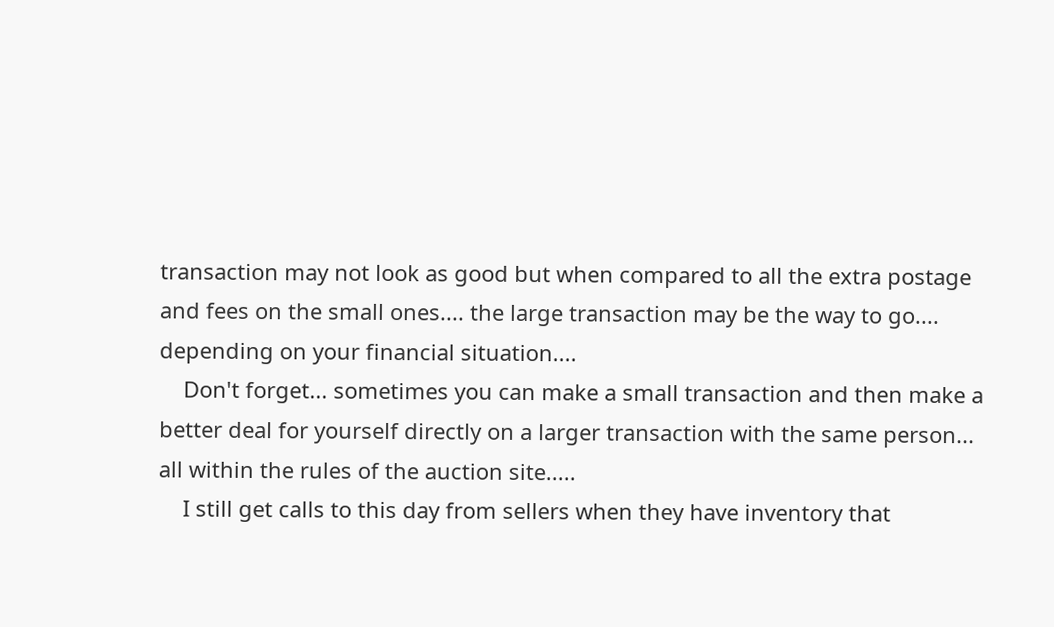transaction may not look as good but when compared to all the extra postage and fees on the small ones.... the large transaction may be the way to go.... depending on your financial situation....
    Don't forget... sometimes you can make a small transaction and then make a better deal for yourself directly on a larger transaction with the same person... all within the rules of the auction site.....
    I still get calls to this day from sellers when they have inventory that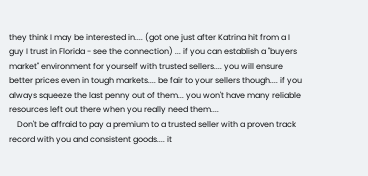they think I may be interested in.... (got one just after Katrina hit from a I guy I trust in Florida - see the connection) ... if you can establish a "buyers market" environment for yourself with trusted sellers.... you will ensure better prices even in tough markets.... be fair to your sellers though.... if you always squeeze the last penny out of them... you won't have many reliable resources left out there when you really need them....
    Don't be affraid to pay a premium to a trusted seller with a proven track record with you and consistent goods.... it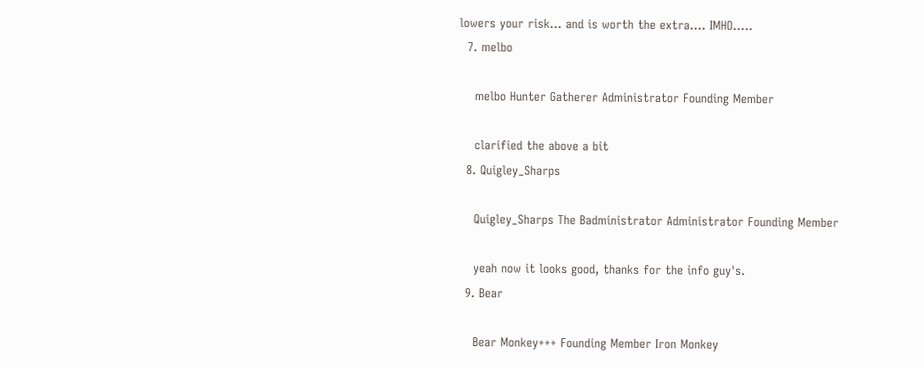lowers your risk... and is worth the extra.... IMHO.....
  7. melbo

    melbo Hunter Gatherer Administrator Founding Member

    clarified the above a bit
  8. Quigley_Sharps

    Quigley_Sharps The Badministrator Administrator Founding Member

    yeah now it looks good, thanks for the info guy's.
  9. Bear

    Bear Monkey+++ Founding Member Iron Monkey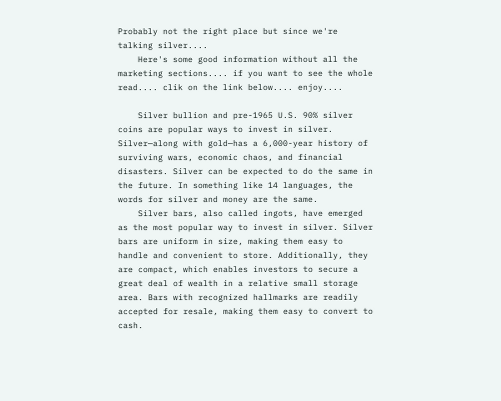Probably not the right place but since we're talking silver....
    Here's some good information without all the marketing sections.... if you want to see the whole read.... clik on the link below.... enjoy....

    Silver bullion and pre-1965 U.S. 90% silver coins are popular ways to invest in silver. Silver—along with gold—has a 6,000-year history of surviving wars, economic chaos, and financial disasters. Silver can be expected to do the same in the future. In something like 14 languages, the words for silver and money are the same.
    Silver bars, also called ingots, have emerged as the most popular way to invest in silver. Silver bars are uniform in size, making them easy to handle and convenient to store. Additionally, they are compact, which enables investors to secure a great deal of wealth in a relative small storage area. Bars with recognized hallmarks are readily accepted for resale, making them easy to convert to cash.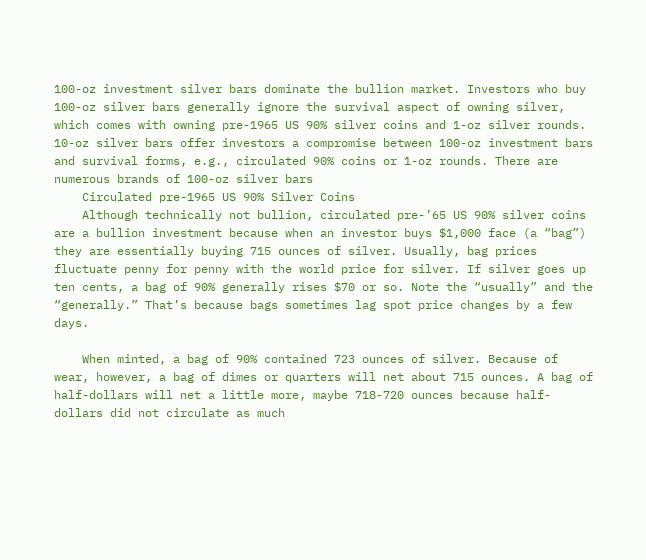100-oz investment silver bars dominate the bullion market. Investors who buy 100-oz silver bars generally ignore the survival aspect of owning silver, which comes with owning pre-1965 US 90% silver coins and 1-oz silver rounds. 10-oz silver bars offer investors a compromise between 100-oz investment bars and survival forms, e.g., circulated 90% coins or 1-oz rounds. There are numerous brands of 100-oz silver bars
    Circulated pre-1965 US 90% Silver Coins
    Although technically not bullion, circulated pre-’65 US 90% silver coins are a bullion investment because when an investor buys $1,000 face (a “bag”) they are essentially buying 715 ounces of silver. Usually, bag prices fluctuate penny for penny with the world price for silver. If silver goes up ten cents, a bag of 90% generally rises $70 or so. Note the “usually” and the “generally.” That’s because bags sometimes lag spot price changes by a few days.

    When minted, a bag of 90% contained 723 ounces of silver. Because of wear, however, a bag of dimes or quarters will net about 715 ounces. A bag of half-dollars will net a little more, maybe 718-720 ounces because half-dollars did not circulate as much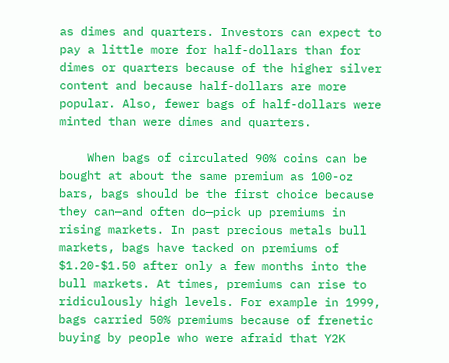as dimes and quarters. Investors can expect to pay a little more for half-dollars than for dimes or quarters because of the higher silver content and because half-dollars are more popular. Also, fewer bags of half-dollars were minted than were dimes and quarters.

    When bags of circulated 90% coins can be bought at about the same premium as 100-oz bars, bags should be the first choice because they can—and often do—pick up premiums in rising markets. In past precious metals bull markets, bags have tacked on premiums of $1.20-$1.50 after only a few months into the bull markets. At times, premiums can rise to ridiculously high levels. For example in 1999, bags carried 50% premiums because of frenetic buying by people who were afraid that Y2K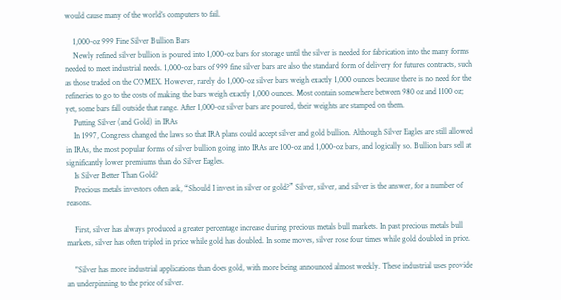would cause many of the world’s computers to fail.

    1,000-oz 999 Fine Silver Bullion Bars
    Newly refined silver bullion is poured into 1,000-oz bars for storage until the silver is needed for fabrication into the many forms needed to meet industrial needs. 1,000-oz bars of 999 fine silver bars are also the standard form of delivery for futures contracts, such as those traded on the COMEX. However, rarely do 1,000-oz silver bars weigh exactly 1,000 ounces because there is no need for the refineries to go to the costs of making the bars weigh exactly 1,000 ounces. Most contain somewhere between 980 oz and 1100 oz; yet, some bars fall outside that range. After 1,000-oz silver bars are poured, their weights are stamped on them.
    Putting Silver (and Gold) in IRAs
    In 1997, Congress changed the laws so that IRA plans could accept silver and gold bullion. Although Silver Eagles are still allowed in IRAs, the most popular forms of silver bullion going into IRAs are 100-oz and 1,000-oz bars, and logically so. Bullion bars sell at significantly lower premiums than do Silver Eagles.
    Is Silver Better Than Gold?
    Precious metals investors often ask, “Should I invest in silver or gold?” Silver, silver, and silver is the answer, for a number of reasons.

    First, silver has always produced a greater percentage increase during precious metals bull markets. In past precious metals bull markets, silver has often tripled in price while gold has doubled. In some moves, silver rose four times while gold doubled in price.

    "Silver has more industrial applications than does gold, with more being announced almost weekly. These industrial uses provide an underpinning to the price of silver.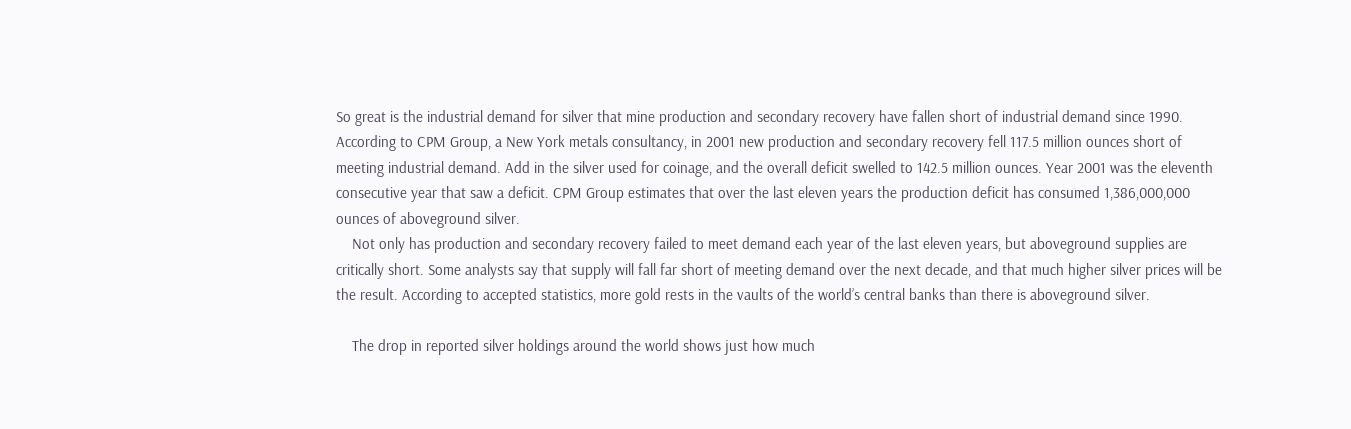So great is the industrial demand for silver that mine production and secondary recovery have fallen short of industrial demand since 1990. According to CPM Group, a New York metals consultancy, in 2001 new production and secondary recovery fell 117.5 million ounces short of meeting industrial demand. Add in the silver used for coinage, and the overall deficit swelled to 142.5 million ounces. Year 2001 was the eleventh consecutive year that saw a deficit. CPM Group estimates that over the last eleven years the production deficit has consumed 1,386,000,000 ounces of aboveground silver.
    Not only has production and secondary recovery failed to meet demand each year of the last eleven years, but aboveground supplies are critically short. Some analysts say that supply will fall far short of meeting demand over the next decade, and that much higher silver prices will be the result. According to accepted statistics, more gold rests in the vaults of the world’s central banks than there is aboveground silver.

    The drop in reported silver holdings around the world shows just how much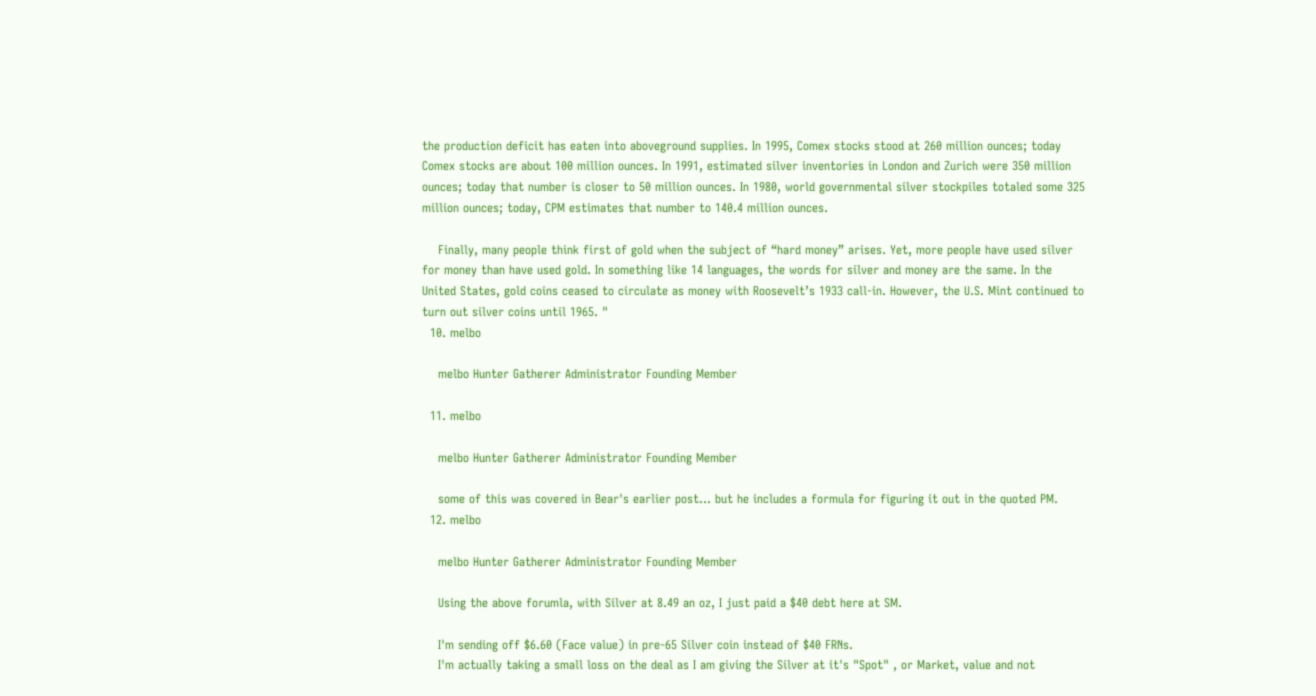the production deficit has eaten into aboveground supplies. In 1995, Comex stocks stood at 260 million ounces; today Comex stocks are about 100 million ounces. In 1991, estimated silver inventories in London and Zurich were 350 million ounces; today that number is closer to 50 million ounces. In 1980, world governmental silver stockpiles totaled some 325 million ounces; today, CPM estimates that number to 140.4 million ounces.

    Finally, many people think first of gold when the subject of “hard money” arises. Yet, more people have used silver for money than have used gold. In something like 14 languages, the words for silver and money are the same. In the United States, gold coins ceased to circulate as money with Roosevelt’s 1933 call-in. However, the U.S. Mint continued to turn out silver coins until 1965. "
  10. melbo

    melbo Hunter Gatherer Administrator Founding Member

  11. melbo

    melbo Hunter Gatherer Administrator Founding Member

    some of this was covered in Bear's earlier post... but he includes a formula for figuring it out in the quoted PM.
  12. melbo

    melbo Hunter Gatherer Administrator Founding Member

    Using the above forumla, with Silver at 8.49 an oz, I just paid a $40 debt here at SM.

    I'm sending off $6.60 (Face value) in pre-65 Silver coin instead of $40 FRNs.
    I'm actually taking a small loss on the deal as I am giving the Silver at it's "Spot" , or Market, value and not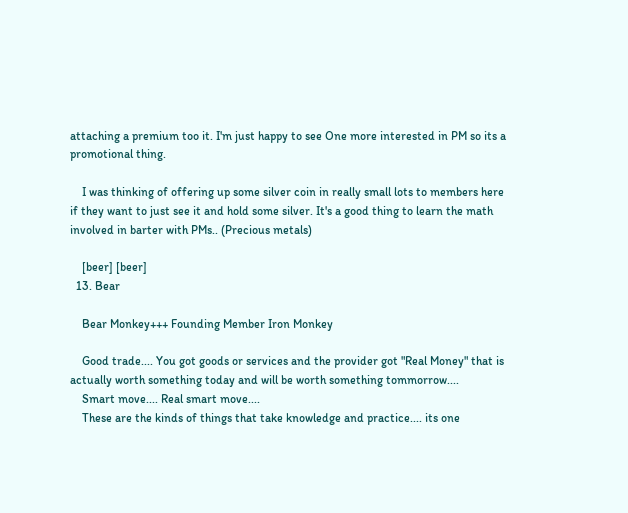attaching a premium too it. I'm just happy to see One more interested in PM so its a promotional thing.

    I was thinking of offering up some silver coin in really small lots to members here if they want to just see it and hold some silver. It's a good thing to learn the math involved in barter with PMs.. (Precious metals)

    [beer] [beer]
  13. Bear

    Bear Monkey+++ Founding Member Iron Monkey

    Good trade.... You got goods or services and the provider got "Real Money" that is actually worth something today and will be worth something tommorrow....
    Smart move.... Real smart move....
    These are the kinds of things that take knowledge and practice.... its one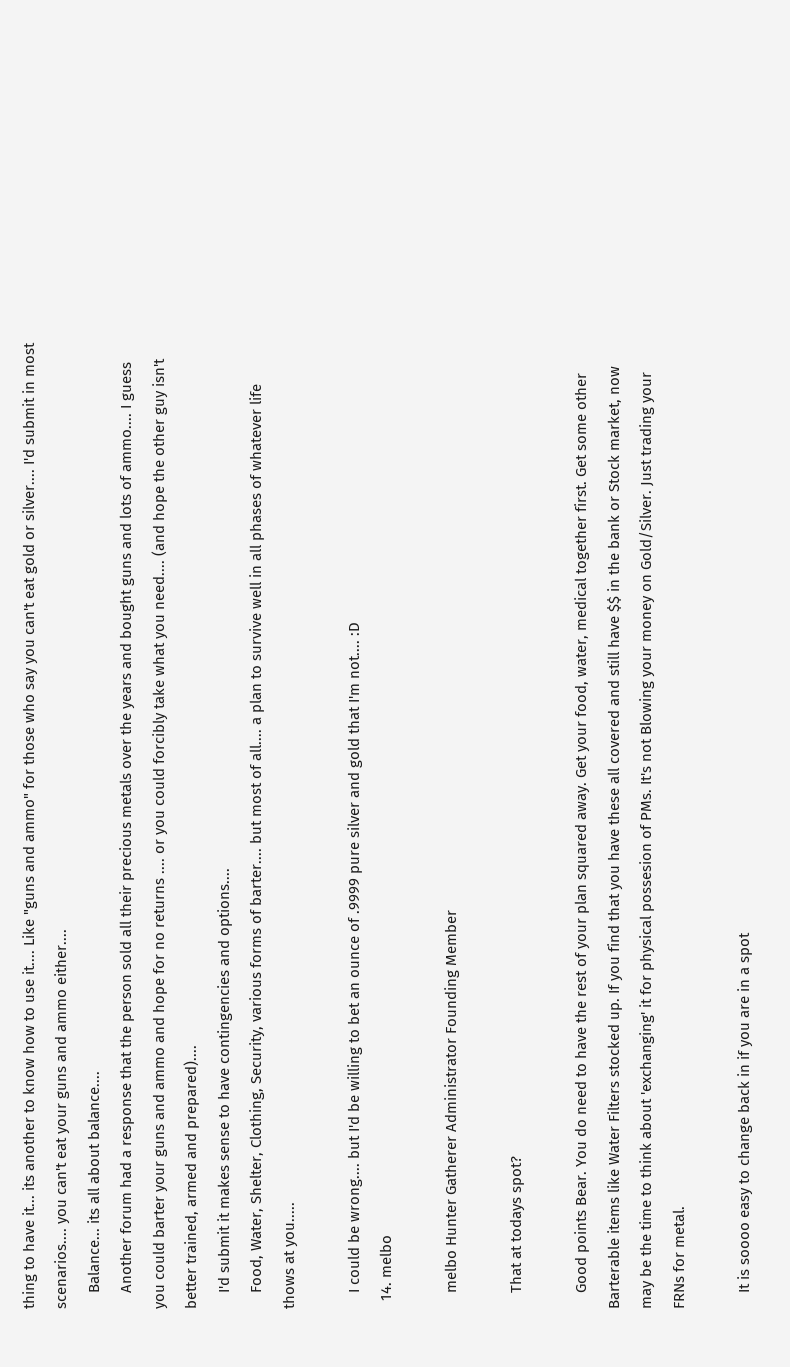thing to have it... its another to know how to use it.... Like "guns and ammo" for those who say you can't eat gold or silver.... I'd submit in most scenarios.... you can't eat your guns and ammo either....
    Balance... its all about balance....
    Another forum had a response that the person sold all their precious metals over the years and bought guns and lots of ammo.... I guess you could barter your guns and ammo and hope for no returns .... or you could forcibly take what you need.... (and hope the other guy isn't better trained, armed and prepared)....
    I'd submit it makes sense to have contingencies and options....
    Food, Water, Shelter, Clothing, Security, various forms of barter.... but most of all.... a plan to survive well in all phases of whatever life thows at you.....

    I could be wrong.... but I'd be willing to bet an ounce of .9999 pure silver and gold that I'm not.... :D
  14. melbo

    melbo Hunter Gatherer Administrator Founding Member

    That at todays spot?

    Good points Bear. You do need to have the rest of your plan squared away. Get your food, water, medical together first. Get some other Barterable items like Water Filters stocked up. If you find that you have these all covered and still have $$ in the bank or Stock market, now may be the time to think about 'exchanging' it for physical possesion of PMs. It's not Blowing your money on Gold/Silver. Just trading your FRNs for metal.

    It is soooo easy to change back in if you are in a spot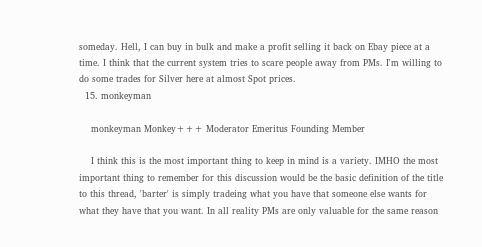someday. Hell, I can buy in bulk and make a profit selling it back on Ebay piece at a time. I think that the current system tries to scare people away from PMs. I'm willing to do some trades for Silver here at almost Spot prices.
  15. monkeyman

    monkeyman Monkey+++ Moderator Emeritus Founding Member

    I think this is the most important thing to keep in mind is a variety. IMHO the most important thing to remember for this discussion would be the basic definition of the title to this thread, 'barter' is simply tradeing what you have that someone else wants for what they have that you want. In all reality PMs are only valuable for the same reason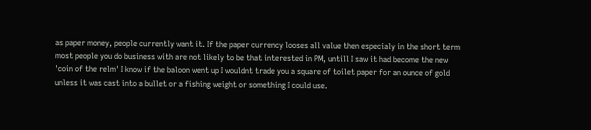as paper money, people currently want it. If the paper currency looses all value then especialy in the short term most people you do business with are not likely to be that interested in PM, untill I saw it had become the new 'coin of the relm' I know if the baloon went up I wouldnt trade you a square of toilet paper for an ounce of gold unless it was cast into a bullet or a fishing weight or something I could use.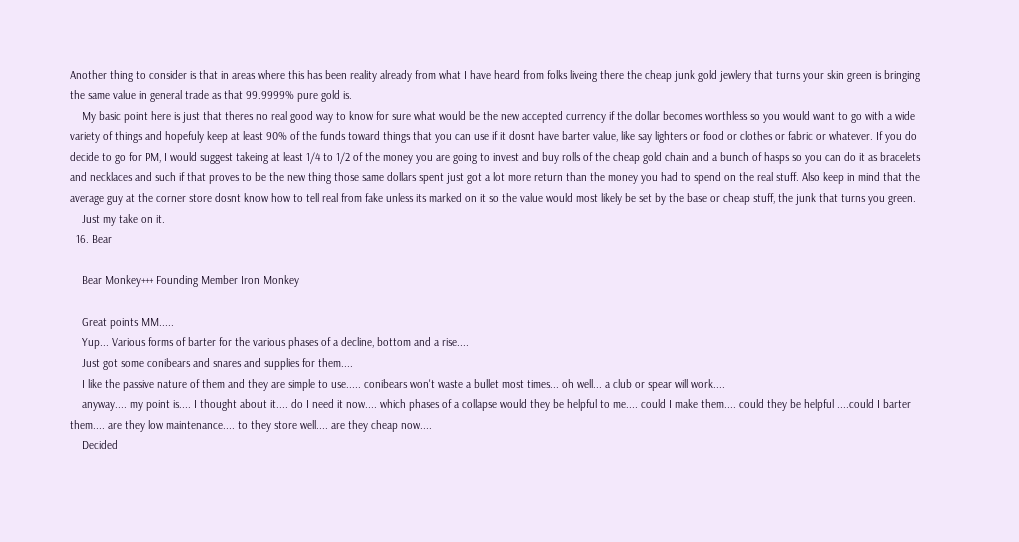Another thing to consider is that in areas where this has been reality already from what I have heard from folks liveing there the cheap junk gold jewlery that turns your skin green is bringing the same value in general trade as that 99.9999% pure gold is.
    My basic point here is just that theres no real good way to know for sure what would be the new accepted currency if the dollar becomes worthless so you would want to go with a wide variety of things and hopefuly keep at least 90% of the funds toward things that you can use if it dosnt have barter value, like say lighters or food or clothes or fabric or whatever. If you do decide to go for PM, I would suggest takeing at least 1/4 to 1/2 of the money you are going to invest and buy rolls of the cheap gold chain and a bunch of hasps so you can do it as bracelets and necklaces and such if that proves to be the new thing those same dollars spent just got a lot more return than the money you had to spend on the real stuff. Also keep in mind that the average guy at the corner store dosnt know how to tell real from fake unless its marked on it so the value would most likely be set by the base or cheap stuff, the junk that turns you green.
    Just my take on it.
  16. Bear

    Bear Monkey+++ Founding Member Iron Monkey

    Great points MM.....
    Yup... Various forms of barter for the various phases of a decline, bottom and a rise....
    Just got some conibears and snares and supplies for them....
    I like the passive nature of them and they are simple to use..... conibears won't waste a bullet most times... oh well... a club or spear will work....
    anyway.... my point is.... I thought about it.... do I need it now.... which phases of a collapse would they be helpful to me.... could I make them.... could they be helpful ....could I barter them.... are they low maintenance.... to they store well.... are they cheap now....
    Decided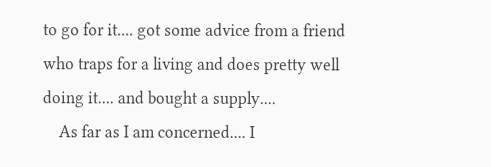to go for it.... got some advice from a friend who traps for a living and does pretty well doing it.... and bought a supply....
    As far as I am concerned.... I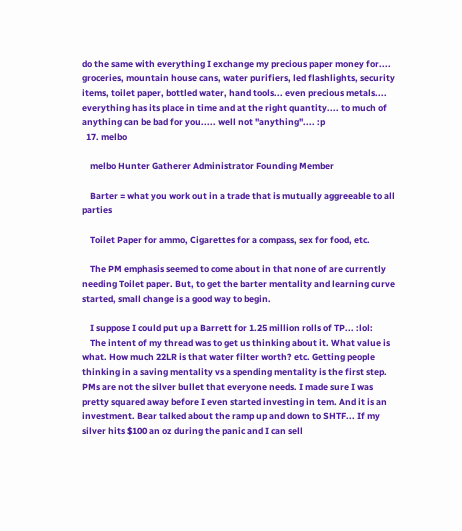do the same with everything I exchange my precious paper money for.... groceries, mountain house cans, water purifiers, led flashlights, security items, toilet paper, bottled water, hand tools... even precious metals.... everything has its place in time and at the right quantity.... to much of anything can be bad for you..... well not "anything".... :p
  17. melbo

    melbo Hunter Gatherer Administrator Founding Member

    Barter = what you work out in a trade that is mutually aggreeable to all parties

    Toilet Paper for ammo, Cigarettes for a compass, sex for food, etc.

    The PM emphasis seemed to come about in that none of are currently needing Toilet paper. But, to get the barter mentality and learning curve started, small change is a good way to begin.

    I suppose I could put up a Barrett for 1.25 million rolls of TP... :lol:
    The intent of my thread was to get us thinking about it. What value is what. How much 22LR is that water filter worth? etc. Getting people thinking in a saving mentality vs a spending mentality is the first step. PMs are not the silver bullet that everyone needs. I made sure I was pretty squared away before I even started investing in tem. And it is an investment. Bear talked about the ramp up and down to SHTF... If my silver hits $100 an oz during the panic and I can sell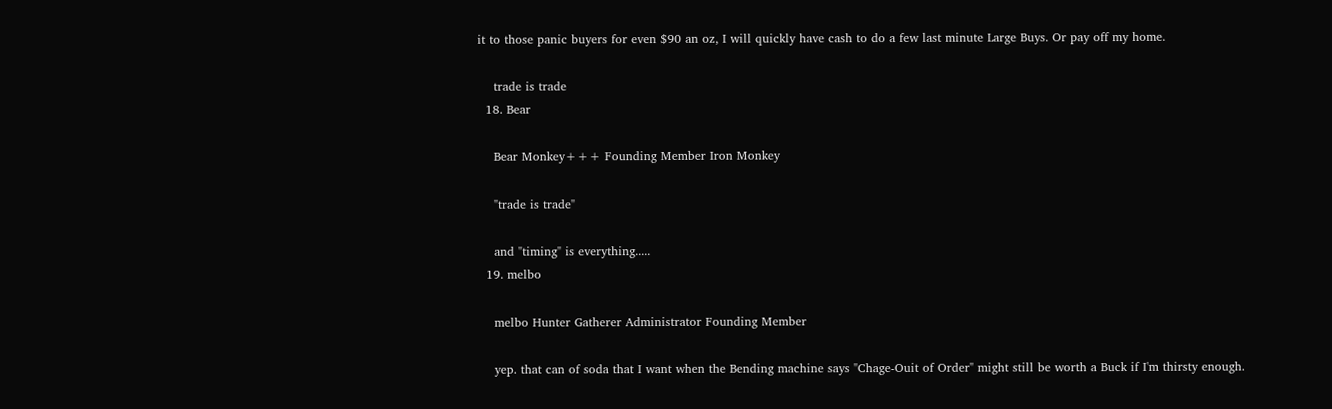it to those panic buyers for even $90 an oz, I will quickly have cash to do a few last minute Large Buys. Or pay off my home.

    trade is trade
  18. Bear

    Bear Monkey+++ Founding Member Iron Monkey

    "trade is trade"

    and "timing" is everything.....
  19. melbo

    melbo Hunter Gatherer Administrator Founding Member

    yep. that can of soda that I want when the Bending machine says "Chage-Ouit of Order" might still be worth a Buck if I'm thirsty enough.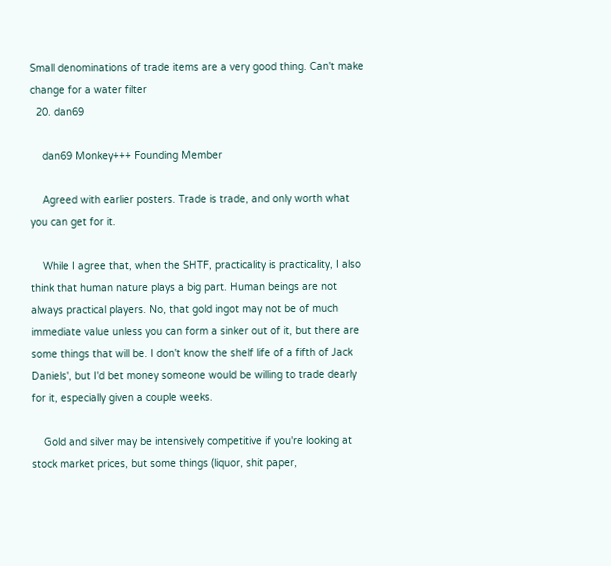Small denominations of trade items are a very good thing. Can't make change for a water filter
  20. dan69

    dan69 Monkey+++ Founding Member

    Agreed with earlier posters. Trade is trade, and only worth what you can get for it.

    While I agree that, when the SHTF, practicality is practicality, I also think that human nature plays a big part. Human beings are not always practical players. No, that gold ingot may not be of much immediate value unless you can form a sinker out of it, but there are some things that will be. I don't know the shelf life of a fifth of Jack Daniels', but I'd bet money someone would be willing to trade dearly for it, especially given a couple weeks.

    Gold and silver may be intensively competitive if you're looking at stock market prices, but some things (liquor, shit paper,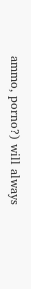ammo, porno?) will always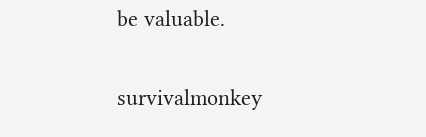be valuable.

survivalmonkey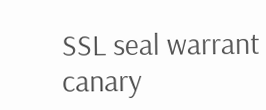SSL seal warrant canary